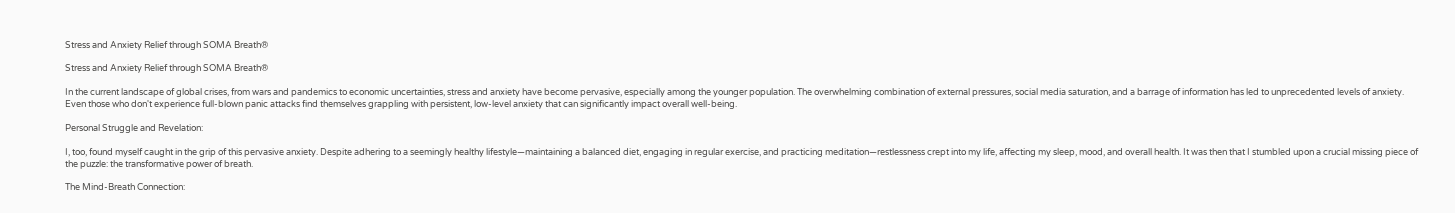Stress and Anxiety Relief through SOMA Breath®

Stress and Anxiety Relief through SOMA Breath®

In the current landscape of global crises, from wars and pandemics to economic uncertainties, stress and anxiety have become pervasive, especially among the younger population. The overwhelming combination of external pressures, social media saturation, and a barrage of information has led to unprecedented levels of anxiety. Even those who don't experience full-blown panic attacks find themselves grappling with persistent, low-level anxiety that can significantly impact overall well-being.

Personal Struggle and Revelation:

I, too, found myself caught in the grip of this pervasive anxiety. Despite adhering to a seemingly healthy lifestyle—maintaining a balanced diet, engaging in regular exercise, and practicing meditation—restlessness crept into my life, affecting my sleep, mood, and overall health. It was then that I stumbled upon a crucial missing piece of the puzzle: the transformative power of breath.

The Mind-Breath Connection: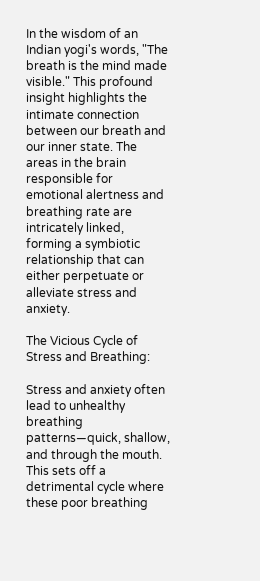In the wisdom of an Indian yogi's words, "The breath is the mind made visible." This profound insight highlights the intimate connection between our breath and our inner state. The areas in the brain responsible for emotional alertness and breathing rate are intricately linked, forming a symbiotic relationship that can either perpetuate or alleviate stress and anxiety.

The Vicious Cycle of Stress and Breathing:

Stress and anxiety often lead to unhealthy breathing patterns—quick, shallow, and through the mouth. This sets off a detrimental cycle where these poor breathing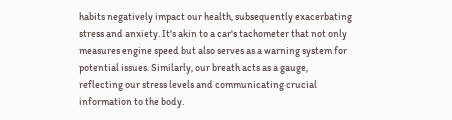habits negatively impact our health, subsequently exacerbating stress and anxiety. It's akin to a car's tachometer that not only measures engine speed but also serves as a warning system for potential issues. Similarly, our breath acts as a gauge, reflecting our stress levels and communicating crucial information to the body.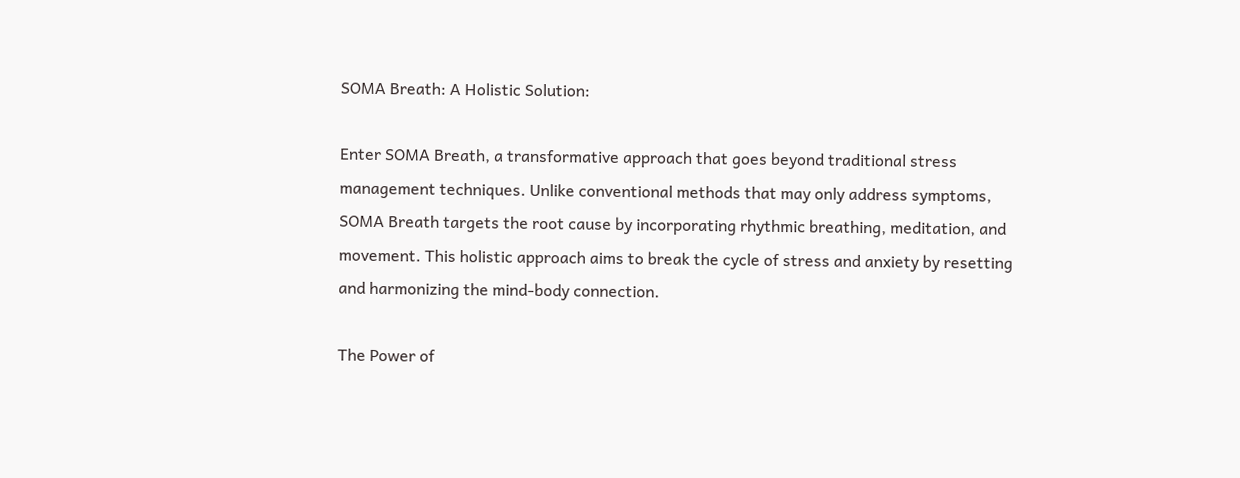SOMA Breath: A Holistic Solution:

Enter SOMA Breath, a transformative approach that goes beyond traditional stress management techniques. Unlike conventional methods that may only address symptoms, SOMA Breath targets the root cause by incorporating rhythmic breathing, meditation, and movement. This holistic approach aims to break the cycle of stress and anxiety by resetting and harmonizing the mind-body connection.

The Power of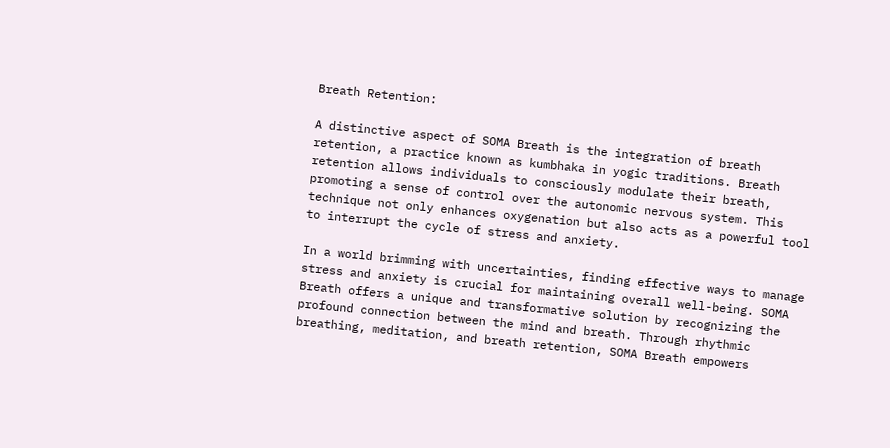Breath Retention:

A distinctive aspect of SOMA Breath is the integration of breath retention, a practice known as kumbhaka in yogic traditions. Breath retention allows individuals to consciously modulate their breath, promoting a sense of control over the autonomic nervous system. This technique not only enhances oxygenation but also acts as a powerful tool to interrupt the cycle of stress and anxiety.

In a world brimming with uncertainties, finding effective ways to manage stress and anxiety is crucial for maintaining overall well-being. SOMA Breath offers a unique and transformative solution by recognizing the profound connection between the mind and breath. Through rhythmic breathing, meditation, and breath retention, SOMA Breath empowers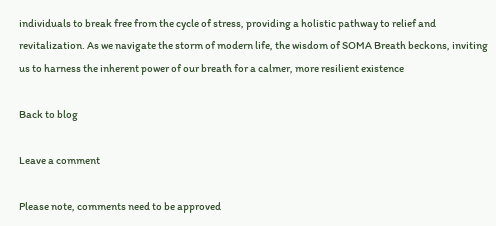individuals to break free from the cycle of stress, providing a holistic pathway to relief and revitalization. As we navigate the storm of modern life, the wisdom of SOMA Breath beckons, inviting us to harness the inherent power of our breath for a calmer, more resilient existence

Back to blog

Leave a comment

Please note, comments need to be approved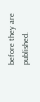before they are published.